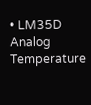• LM35D Analog Temperature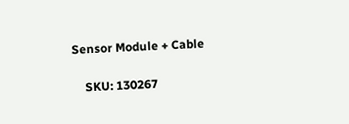Sensor Module + Cable

    SKU: 130267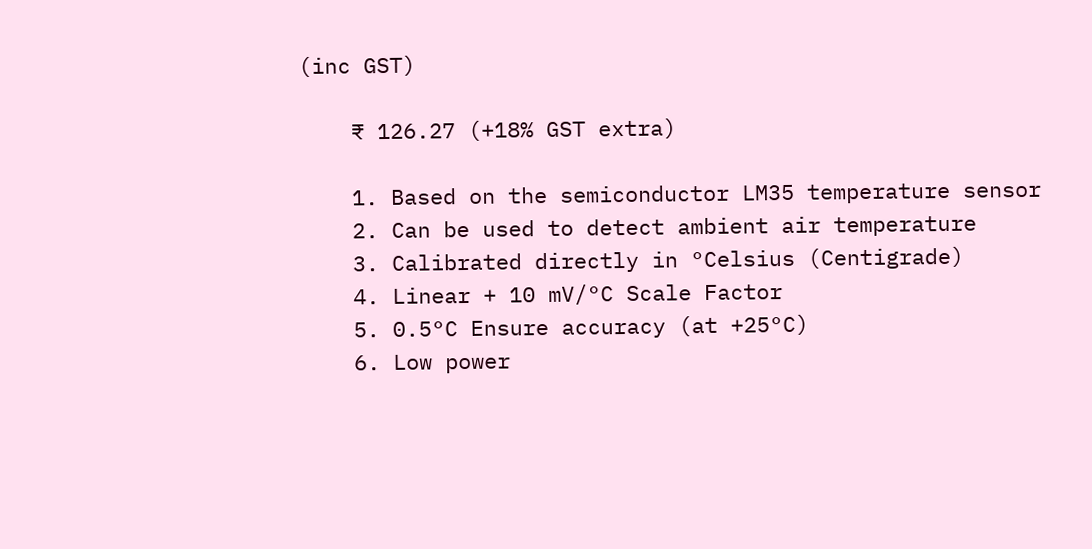(inc GST)

    ₹ 126.27 (+18% GST extra)

    1. Based on the semiconductor LM35 temperature sensor
    2. Can be used to detect ambient air temperature
    3. Calibrated directly in °Celsius (Centigrade)
    4. Linear + 10 mV/°C Scale Factor
    5. 0.5°C Ensure accuracy (at +25°C)
    6. Low power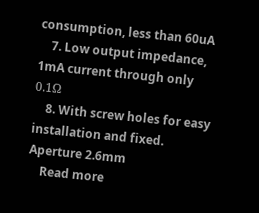consumption, less than 60uA
    7. Low output impedance, 1mA current through only 0.1Ω
    8. With screw holes for easy installation and fixed. Aperture 2.6mm
    Read more